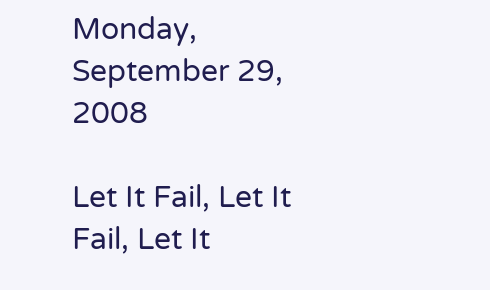Monday, September 29, 2008

Let It Fail, Let It Fail, Let It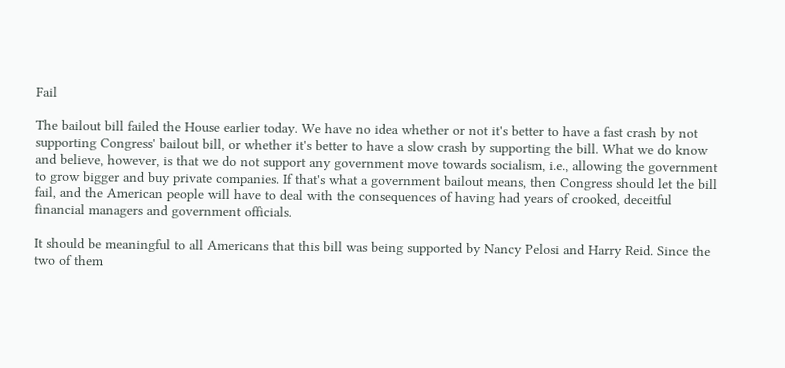Fail

The bailout bill failed the House earlier today. We have no idea whether or not it's better to have a fast crash by not supporting Congress' bailout bill, or whether it's better to have a slow crash by supporting the bill. What we do know and believe, however, is that we do not support any government move towards socialism, i.e., allowing the government to grow bigger and buy private companies. If that's what a government bailout means, then Congress should let the bill fail, and the American people will have to deal with the consequences of having had years of crooked, deceitful financial managers and government officials.

It should be meaningful to all Americans that this bill was being supported by Nancy Pelosi and Harry Reid. Since the two of them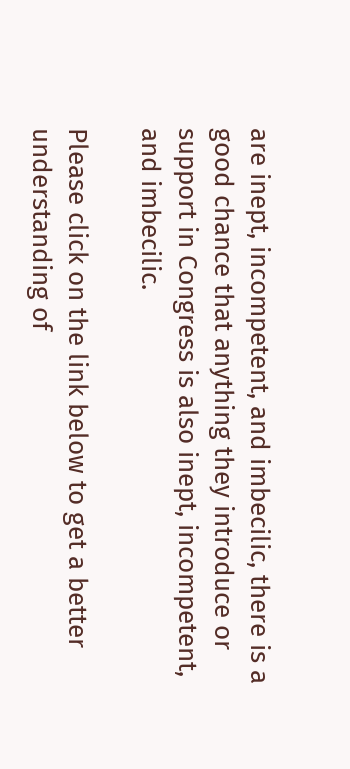are inept, incompetent, and imbecilic, there is a good chance that anything they introduce or support in Congress is also inept, incompetent, and imbecilic.

Please click on the link below to get a better understanding of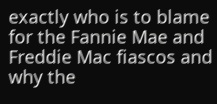exactly who is to blame for the Fannie Mae and Freddie Mac fiascos and why the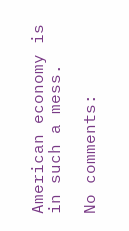American economy is in such a mess.

No comments: